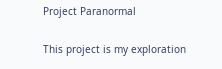Project Paranormal

This project is my exploration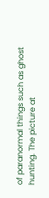of paranormal things such as ghost hunting. The picture at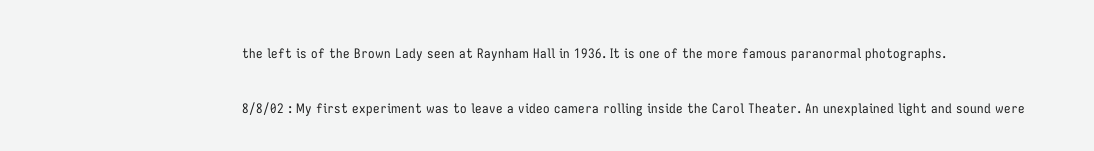the left is of the Brown Lady seen at Raynham Hall in 1936. It is one of the more famous paranormal photographs.

8/8/02 : My first experiment was to leave a video camera rolling inside the Carol Theater. An unexplained light and sound were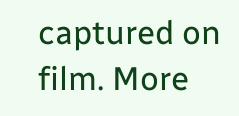captured on film. More